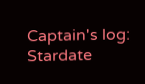Captain's log: Stardate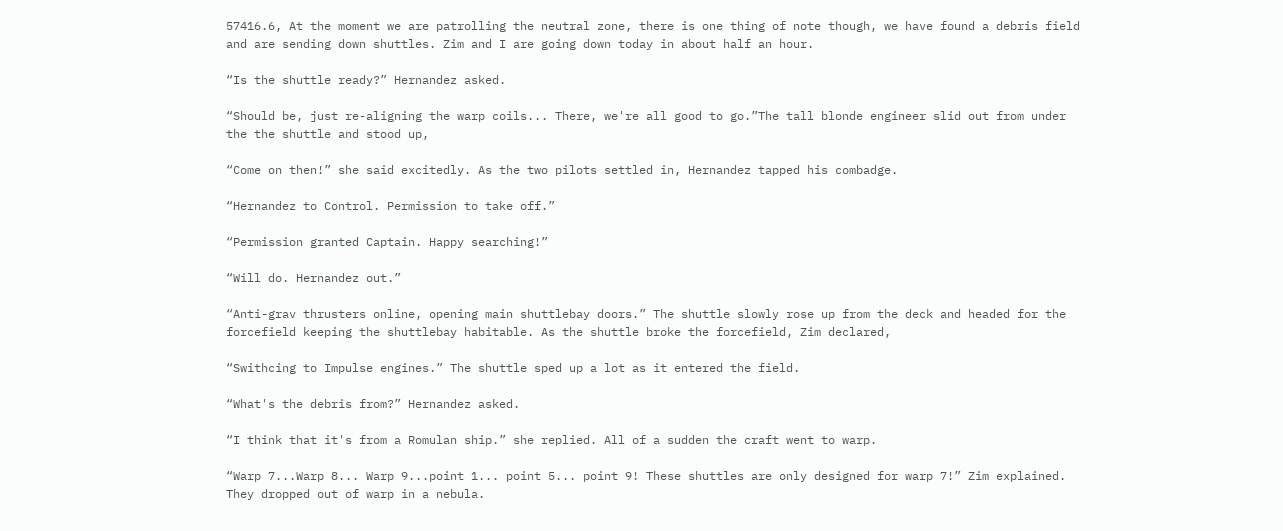57416.6, At the moment we are patrolling the neutral zone, there is one thing of note though, we have found a debris field and are sending down shuttles. Zim and I are going down today in about half an hour.

“Is the shuttle ready?” Hernandez asked.

“Should be, just re-aligning the warp coils... There, we're all good to go.”The tall blonde engineer slid out from under the the shuttle and stood up,

“Come on then!” she said excitedly. As the two pilots settled in, Hernandez tapped his combadge.

“Hernandez to Control. Permission to take off.”

“Permission granted Captain. Happy searching!”

“Will do. Hernandez out.”

“Anti-grav thrusters online, opening main shuttlebay doors.” The shuttle slowly rose up from the deck and headed for the forcefield keeping the shuttlebay habitable. As the shuttle broke the forcefield, Zim declared,

“Swithcing to Impulse engines.” The shuttle sped up a lot as it entered the field.

“What's the debris from?” Hernandez asked.

“I think that it's from a Romulan ship.” she replied. All of a sudden the craft went to warp.

“Warp 7...Warp 8... Warp 9...point 1... point 5... point 9! These shuttles are only designed for warp 7!” Zim explained. They dropped out of warp in a nebula.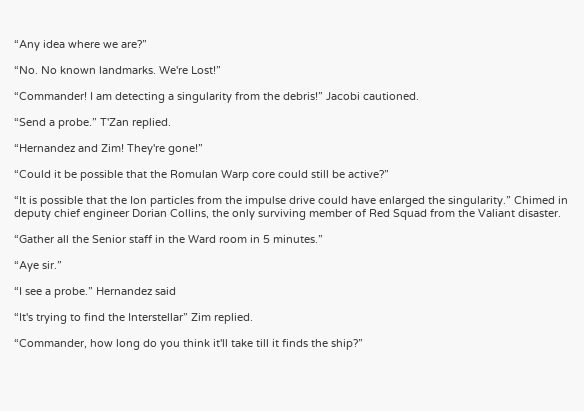“Any idea where we are?”

“No. No known landmarks. We're Lost!”

“Commander! I am detecting a singularity from the debris!” Jacobi cautioned.

“Send a probe.” T'Zan replied.

“Hernandez and Zim! They're gone!”

“Could it be possible that the Romulan Warp core could still be active?”

“It is possible that the Ion particles from the impulse drive could have enlarged the singularity.” Chimed in deputy chief engineer Dorian Collins, the only surviving member of Red Squad from the Valiant disaster.

“Gather all the Senior staff in the Ward room in 5 minutes.”

“Aye sir.”

“I see a probe.” Hernandez said

“It's trying to find the Interstellar” Zim replied.

“Commander, how long do you think it'll take till it finds the ship?”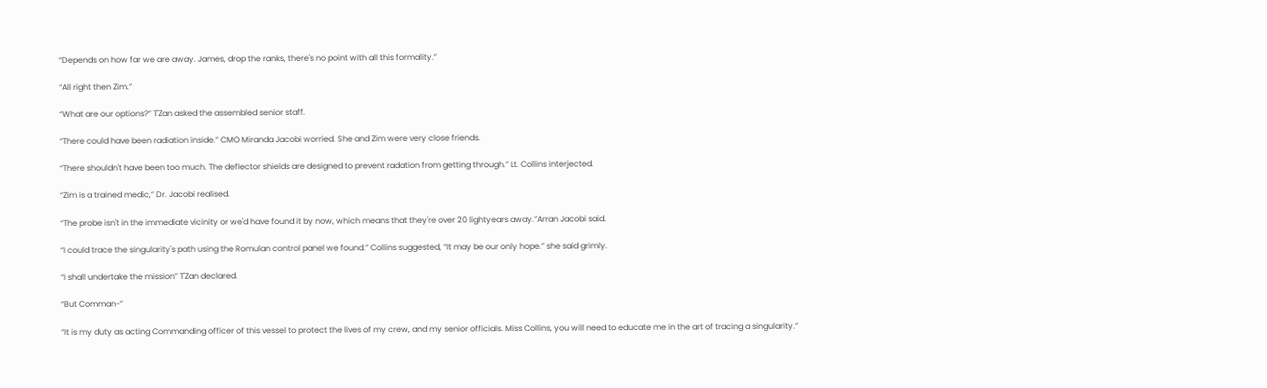“Depends on how far we are away. James, drop the ranks, there's no point with all this formality.”

“All right then Zim.”

“What are our options?” T'Zan asked the assembled senior staff.

“There could have been radiation inside.” CMO Miranda Jacobi worried. She and Zim were very close friends.

“There shouldn't have been too much. The deflector shields are designed to prevent radation from getting through.” Lt. Collins interjected.

“Zim is a trained medic,” Dr. Jacobi realised.

“The probe isn't in the immediate vicinity or we'd have found it by now, which means that they're over 20 lightyears away.”Arran Jacobi said.

“I could trace the singularity's path using the Romulan control panel we found.” Collins suggested, “It may be our only hope.” she said grimly.

“I shall undertake the mission” T'Zan declared.

“But Comman-”

“It is my duty as acting Commanding officer of this vessel to protect the lives of my crew, and my senior officials. Miss Collins, you will need to educate me in the art of tracing a singularity.”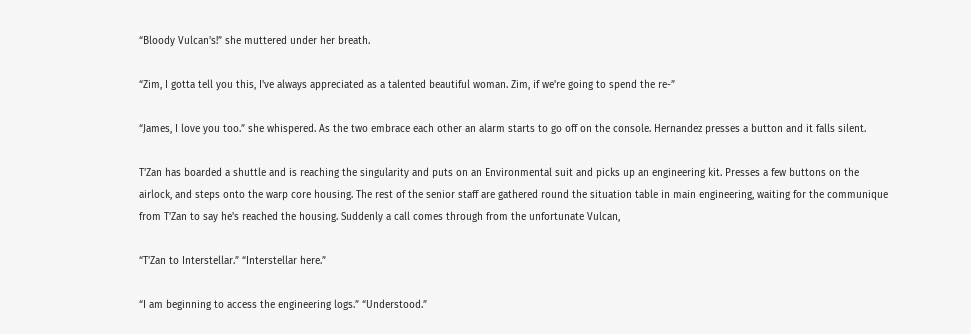“Bloody Vulcan's!” she muttered under her breath.

“Zim, I gotta tell you this, I've always appreciated as a talented beautiful woman. Zim, if we're going to spend the re-”

“James, I love you too.” she whispered. As the two embrace each other an alarm starts to go off on the console. Hernandez presses a button and it falls silent.

T'Zan has boarded a shuttle and is reaching the singularity and puts on an Environmental suit and picks up an engineering kit. Presses a few buttons on the airlock, and steps onto the warp core housing. The rest of the senior staff are gathered round the situation table in main engineering, waiting for the communique from T'Zan to say he's reached the housing. Suddenly a call comes through from the unfortunate Vulcan,

“T'Zan to Interstellar.” “Interstellar here.”

“I am beginning to access the engineering logs.” “Understood.”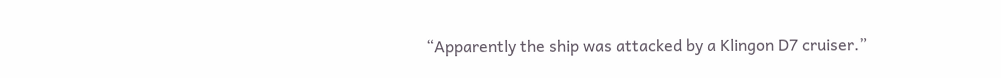“Apparently the ship was attacked by a Klingon D7 cruiser.”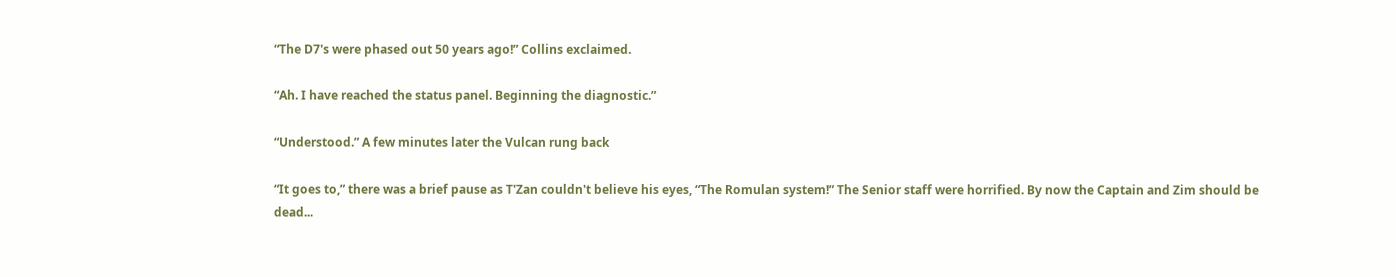“The D7's were phased out 50 years ago!” Collins exclaimed.

“Ah. I have reached the status panel. Beginning the diagnostic.”

“Understood.” A few minutes later the Vulcan rung back

“It goes to,” there was a brief pause as T'Zan couldn't believe his eyes, “The Romulan system!” The Senior staff were horrified. By now the Captain and Zim should be dead...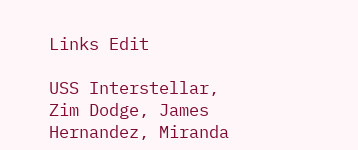Links Edit

USS Interstellar, Zim Dodge, James Hernandez, Miranda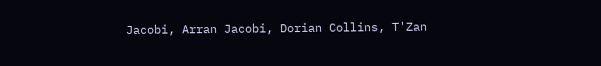Jacobi, Arran Jacobi, Dorian Collins, T'Zan